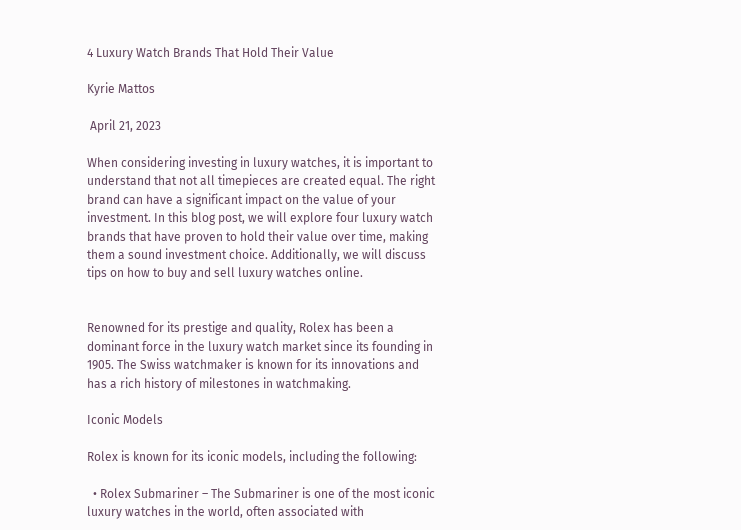4 Luxury Watch Brands That Hold Their Value

Kyrie Mattos

 April 21, 2023

When considering investing in luxury watches, it is important to understand that not all timepieces are created equal. The right brand can have a significant impact on the value of your investment. In this blog post, we will explore four luxury watch brands that have proven to hold their value over time, making them a sound investment choice. Additionally, we will discuss tips on how to buy and sell luxury watches online.


Renowned for its prestige and quality, Rolex has been a dominant force in the luxury watch market since its founding in 1905. The Swiss watchmaker is known for its innovations and has a rich history of milestones in watchmaking.

Iconic Models

Rolex is known for its iconic models, including the following:

  • Rolex Submariner – The Submariner is one of the most iconic luxury watches in the world, often associated with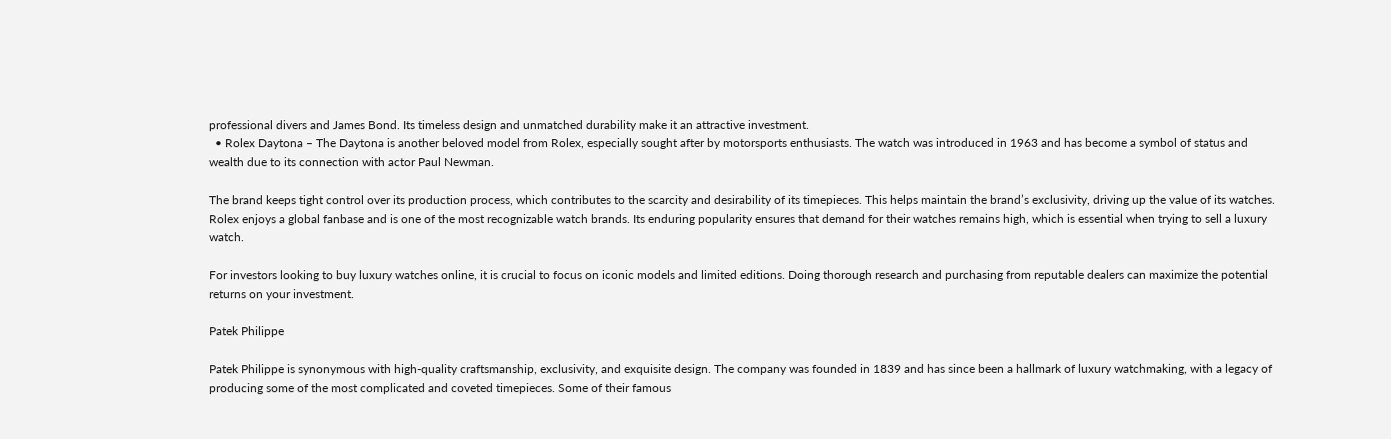professional divers and James Bond. Its timeless design and unmatched durability make it an attractive investment.
  • Rolex Daytona – The Daytona is another beloved model from Rolex, especially sought after by motorsports enthusiasts. The watch was introduced in 1963 and has become a symbol of status and wealth due to its connection with actor Paul Newman.

The brand keeps tight control over its production process, which contributes to the scarcity and desirability of its timepieces. This helps maintain the brand’s exclusivity, driving up the value of its watches. Rolex enjoys a global fanbase and is one of the most recognizable watch brands. Its enduring popularity ensures that demand for their watches remains high, which is essential when trying to sell a luxury watch.

For investors looking to buy luxury watches online, it is crucial to focus on iconic models and limited editions. Doing thorough research and purchasing from reputable dealers can maximize the potential returns on your investment.

Patek Philippe

Patek Philippe is synonymous with high-quality craftsmanship, exclusivity, and exquisite design. The company was founded in 1839 and has since been a hallmark of luxury watchmaking, with a legacy of producing some of the most complicated and coveted timepieces. Some of their famous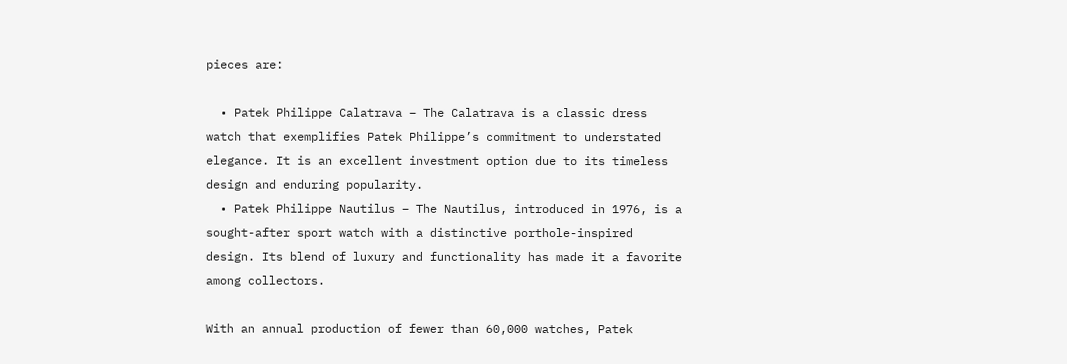pieces are:

  • Patek Philippe Calatrava – The Calatrava is a classic dress watch that exemplifies Patek Philippe’s commitment to understated elegance. It is an excellent investment option due to its timeless design and enduring popularity.
  • Patek Philippe Nautilus – The Nautilus, introduced in 1976, is a sought-after sport watch with a distinctive porthole-inspired design. Its blend of luxury and functionality has made it a favorite among collectors.

With an annual production of fewer than 60,000 watches, Patek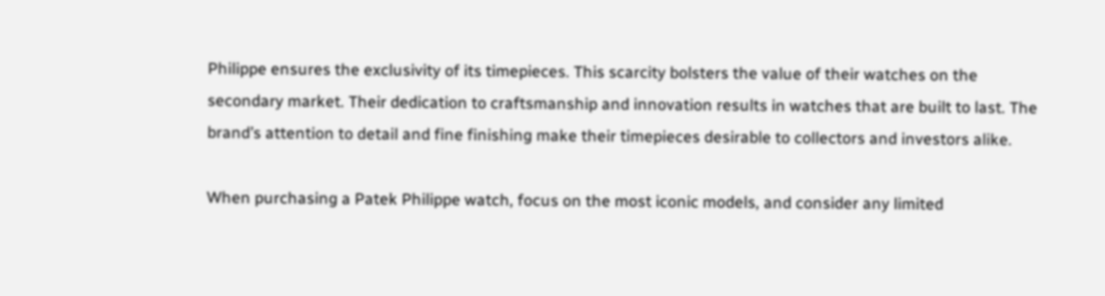Philippe ensures the exclusivity of its timepieces. This scarcity bolsters the value of their watches on the secondary market. Their dedication to craftsmanship and innovation results in watches that are built to last. The brand’s attention to detail and fine finishing make their timepieces desirable to collectors and investors alike.

When purchasing a Patek Philippe watch, focus on the most iconic models, and consider any limited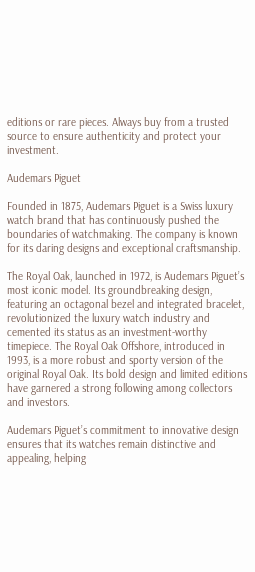editions or rare pieces. Always buy from a trusted source to ensure authenticity and protect your investment.

Audemars Piguet

Founded in 1875, Audemars Piguet is a Swiss luxury watch brand that has continuously pushed the boundaries of watchmaking. The company is known for its daring designs and exceptional craftsmanship.

The Royal Oak, launched in 1972, is Audemars Piguet’s most iconic model. Its groundbreaking design, featuring an octagonal bezel and integrated bracelet, revolutionized the luxury watch industry and cemented its status as an investment-worthy timepiece. The Royal Oak Offshore, introduced in 1993, is a more robust and sporty version of the original Royal Oak. Its bold design and limited editions have garnered a strong following among collectors and investors.

Audemars Piguet’s commitment to innovative design ensures that its watches remain distinctive and appealing, helping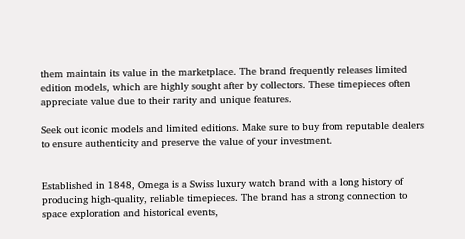them maintain its value in the marketplace. The brand frequently releases limited edition models, which are highly sought after by collectors. These timepieces often appreciate value due to their rarity and unique features.

Seek out iconic models and limited editions. Make sure to buy from reputable dealers to ensure authenticity and preserve the value of your investment.


Established in 1848, Omega is a Swiss luxury watch brand with a long history of producing high-quality, reliable timepieces. The brand has a strong connection to space exploration and historical events,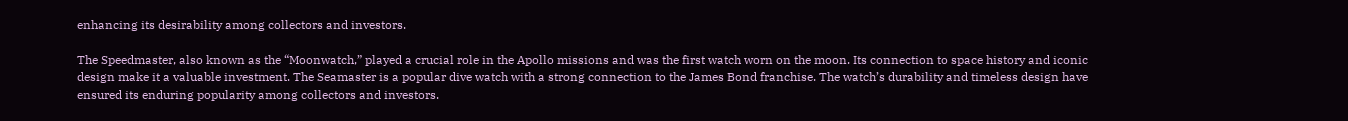enhancing its desirability among collectors and investors.

The Speedmaster, also known as the “Moonwatch,” played a crucial role in the Apollo missions and was the first watch worn on the moon. Its connection to space history and iconic design make it a valuable investment. The Seamaster is a popular dive watch with a strong connection to the James Bond franchise. The watch’s durability and timeless design have ensured its enduring popularity among collectors and investors.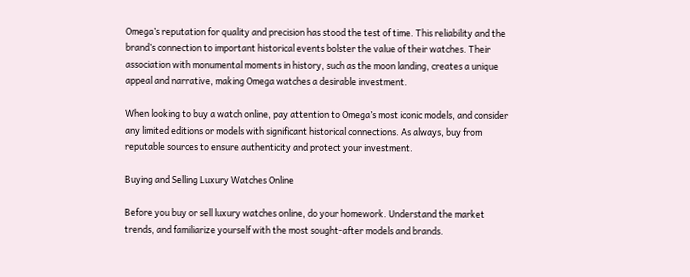Omega’s reputation for quality and precision has stood the test of time. This reliability and the brand’s connection to important historical events bolster the value of their watches. Their association with monumental moments in history, such as the moon landing, creates a unique appeal and narrative, making Omega watches a desirable investment.

When looking to buy a watch online, pay attention to Omega’s most iconic models, and consider any limited editions or models with significant historical connections. As always, buy from reputable sources to ensure authenticity and protect your investment.

Buying and Selling Luxury Watches Online

Before you buy or sell luxury watches online, do your homework. Understand the market trends, and familiarize yourself with the most sought-after models and brands.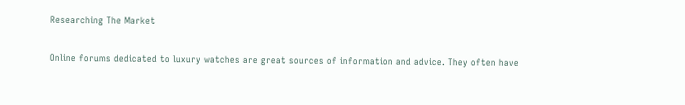Researching The Market

Online forums dedicated to luxury watches are great sources of information and advice. They often have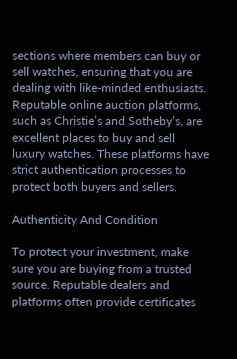sections where members can buy or sell watches, ensuring that you are dealing with like-minded enthusiasts. Reputable online auction platforms, such as Christie’s and Sotheby’s, are excellent places to buy and sell luxury watches. These platforms have strict authentication processes to protect both buyers and sellers.

Authenticity And Condition

To protect your investment, make sure you are buying from a trusted source. Reputable dealers and platforms often provide certificates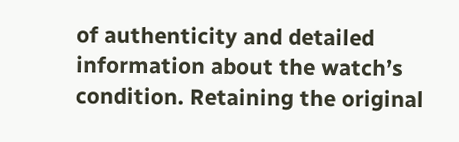of authenticity and detailed information about the watch’s condition. Retaining the original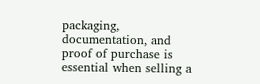packaging, documentation, and proof of purchase is essential when selling a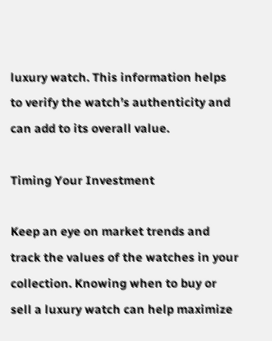luxury watch. This information helps to verify the watch’s authenticity and can add to its overall value.

Timing Your Investment

Keep an eye on market trends and track the values of the watches in your collection. Knowing when to buy or sell a luxury watch can help maximize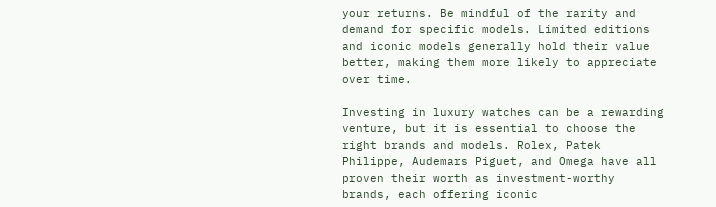your returns. Be mindful of the rarity and demand for specific models. Limited editions and iconic models generally hold their value better, making them more likely to appreciate over time.

Investing in luxury watches can be a rewarding venture, but it is essential to choose the right brands and models. Rolex, Patek Philippe, Audemars Piguet, and Omega have all proven their worth as investment-worthy brands, each offering iconic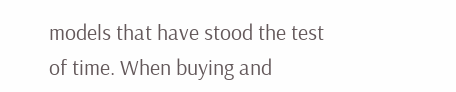models that have stood the test of time. When buying and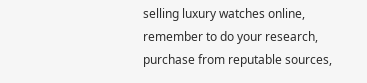selling luxury watches online, remember to do your research, purchase from reputable sources,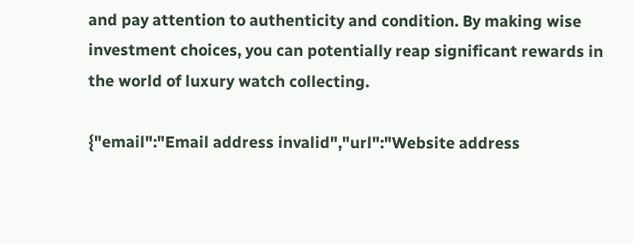and pay attention to authenticity and condition. By making wise investment choices, you can potentially reap significant rewards in the world of luxury watch collecting.

{"email":"Email address invalid","url":"Website address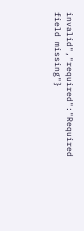invalid","required":"Required field missing"}